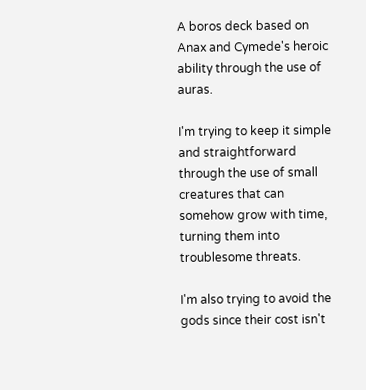A boros deck based on Anax and Cymede's heroic ability through the use of auras.

I'm trying to keep it simple and straightforward through the use of small creatures that can somehow grow with time, turning them into troublesome threats.

I'm also trying to avoid the gods since their cost isn't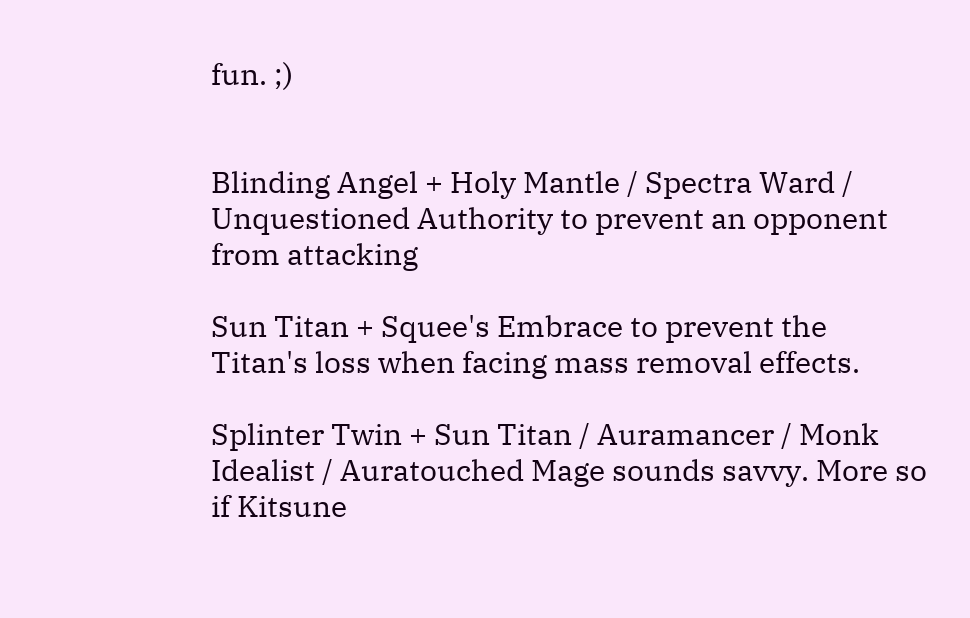fun. ;)


Blinding Angel + Holy Mantle / Spectra Ward / Unquestioned Authority to prevent an opponent from attacking

Sun Titan + Squee's Embrace to prevent the Titan's loss when facing mass removal effects.

Splinter Twin + Sun Titan / Auramancer / Monk Idealist / Auratouched Mage sounds savvy. More so if Kitsune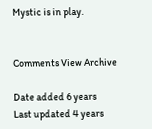Mystic is in play.


Comments View Archive

Date added 6 years
Last updated 4 years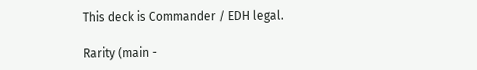This deck is Commander / EDH legal.

Rarity (main -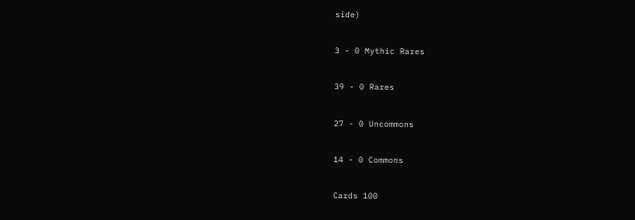side)

3 - 0 Mythic Rares

39 - 0 Rares

27 - 0 Uncommons

14 - 0 Commons

Cards 100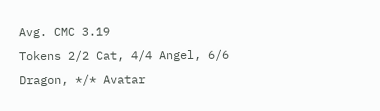Avg. CMC 3.19
Tokens 2/2 Cat, 4/4 Angel, 6/6 Dragon, */* Avatar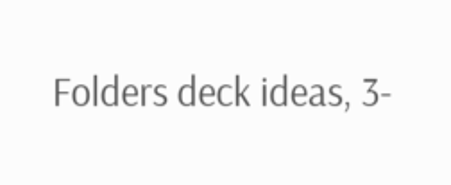Folders deck ideas, 3-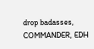drop badasses, COMMANDER, EDH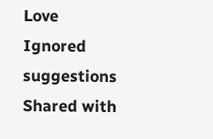Love
Ignored suggestions
Shared with